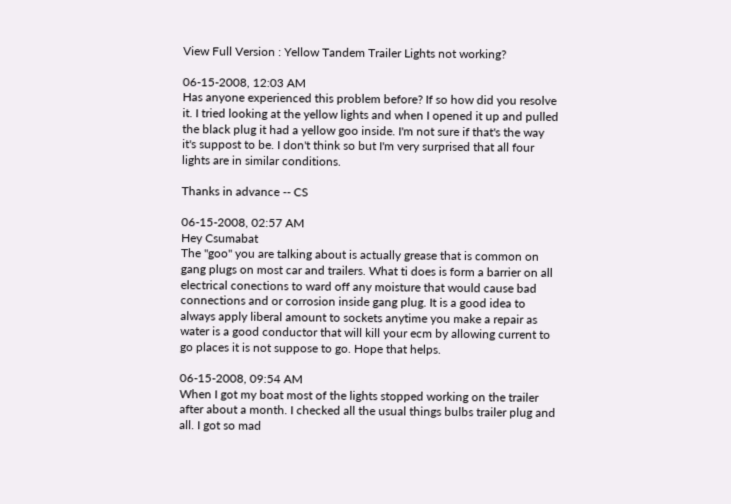View Full Version : Yellow Tandem Trailer Lights not working?

06-15-2008, 12:03 AM
Has anyone experienced this problem before? If so how did you resolve it. I tried looking at the yellow lights and when I opened it up and pulled the black plug it had a yellow goo inside. I'm not sure if that's the way it's suppost to be. I don't think so but I'm very surprised that all four lights are in similar conditions.

Thanks in advance -- CS

06-15-2008, 02:57 AM
Hey Csumabat
The "goo" you are talking about is actually grease that is common on gang plugs on most car and trailers. What ti does is form a barrier on all electrical conections to ward off any moisture that would cause bad connections and or corrosion inside gang plug. It is a good idea to always apply liberal amount to sockets anytime you make a repair as water is a good conductor that will kill your ecm by allowing current to go places it is not suppose to go. Hope that helps.

06-15-2008, 09:54 AM
When I got my boat most of the lights stopped working on the trailer after about a month. I checked all the usual things bulbs trailer plug and all. I got so mad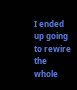I ended up going to rewire the whole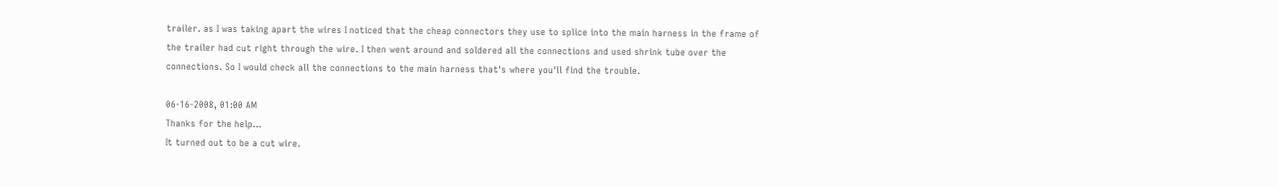trailer. as I was taking apart the wires I noticed that the cheap connectors they use to splice into the main harness in the frame of the trailer had cut right through the wire. I then went around and soldered all the connections and used shrink tube over the connections. So I would check all the connections to the main harness that's where you'll find the trouble.

06-16-2008, 01:00 AM
Thanks for the help...
It turned out to be a cut wire.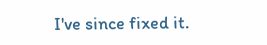I've since fixed it.